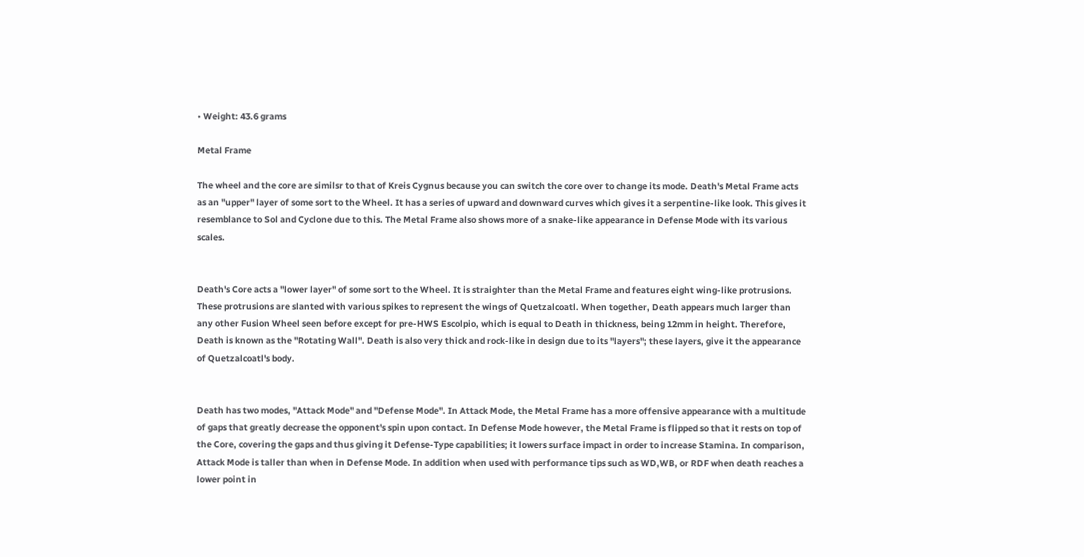• Weight: 43.6 grams

Metal Frame

The wheel and the core are similsr to that of Kreis Cygnus because you can switch the core over to change its mode. Death's Metal Frame acts as an "upper" layer of some sort to the Wheel. It has a series of upward and downward curves which gives it a serpentine-like look. This gives it resemblance to Sol and Cyclone due to this. The Metal Frame also shows more of a snake-like appearance in Defense Mode with its various scales.


Death's Core acts a "lower layer" of some sort to the Wheel. It is straighter than the Metal Frame and features eight wing-like protrusions. These protrusions are slanted with various spikes to represent the wings of Quetzalcoatl. When together, Death appears much larger than any other Fusion Wheel seen before except for pre-HWS Escolpio, which is equal to Death in thickness, being 12mm in height. Therefore, Death is known as the "Rotating Wall". Death is also very thick and rock-like in design due to its "layers"; these layers, give it the appearance of Quetzalcoatl's body.


Death has two modes, "Attack Mode" and "Defense Mode". In Attack Mode, the Metal Frame has a more offensive appearance with a multitude of gaps that greatly decrease the opponent's spin upon contact. In Defense Mode however, the Metal Frame is flipped so that it rests on top of the Core, covering the gaps and thus giving it Defense-Type capabilities; it lowers surface impact in order to increase Stamina. In comparison, Attack Mode is taller than when in Defense Mode. In addition when used with performance tips such as WD,WB, or RDF when death reaches a lower point in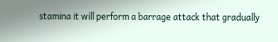stamina it will perform a barrage attack that gradually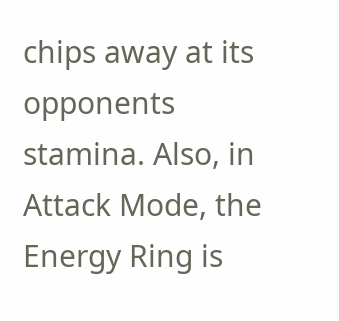chips away at its opponents stamina. Also, in Attack Mode, the Energy Ring is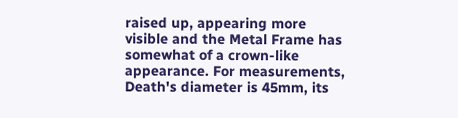raised up, appearing more visible and the Metal Frame has somewhat of a crown-like appearance. For measurements, Death's diameter is 45mm, its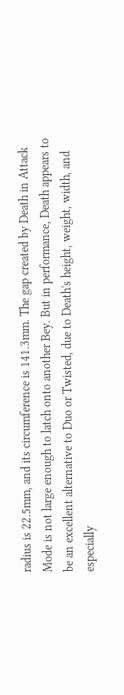radius is 22.5mm, and its circumference is 141.3mm. The gap created by Death in Attack Mode is not large enough to latch onto another Bey. But in performance, Death appears to be an excellent alternative to Duo or Twisted, due to Death's height, weight, width, and especially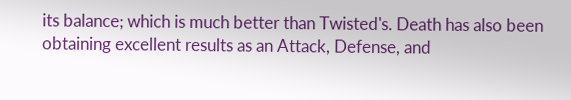its balance; which is much better than Twisted's. Death has also been obtaining excellent results as an Attack, Defense, and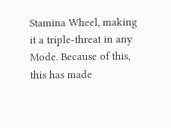Stamina Wheel, making it a triple-threat in any Mode. Because of this, this has made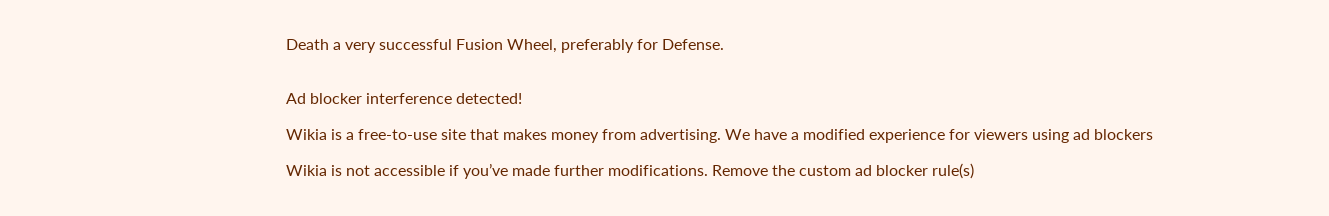Death a very successful Fusion Wheel, preferably for Defense.


Ad blocker interference detected!

Wikia is a free-to-use site that makes money from advertising. We have a modified experience for viewers using ad blockers

Wikia is not accessible if you’ve made further modifications. Remove the custom ad blocker rule(s)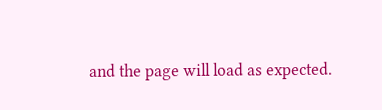and the page will load as expected.